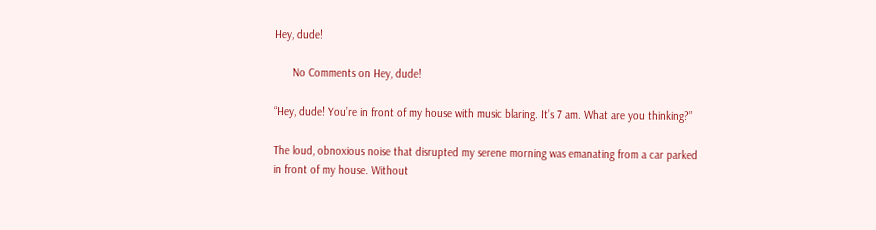Hey, dude!

      No Comments on Hey, dude!

“Hey, dude! You’re in front of my house with music blaring. It’s 7 am. What are you thinking?”

The loud, obnoxious noise that disrupted my serene morning was emanating from a car parked in front of my house. Without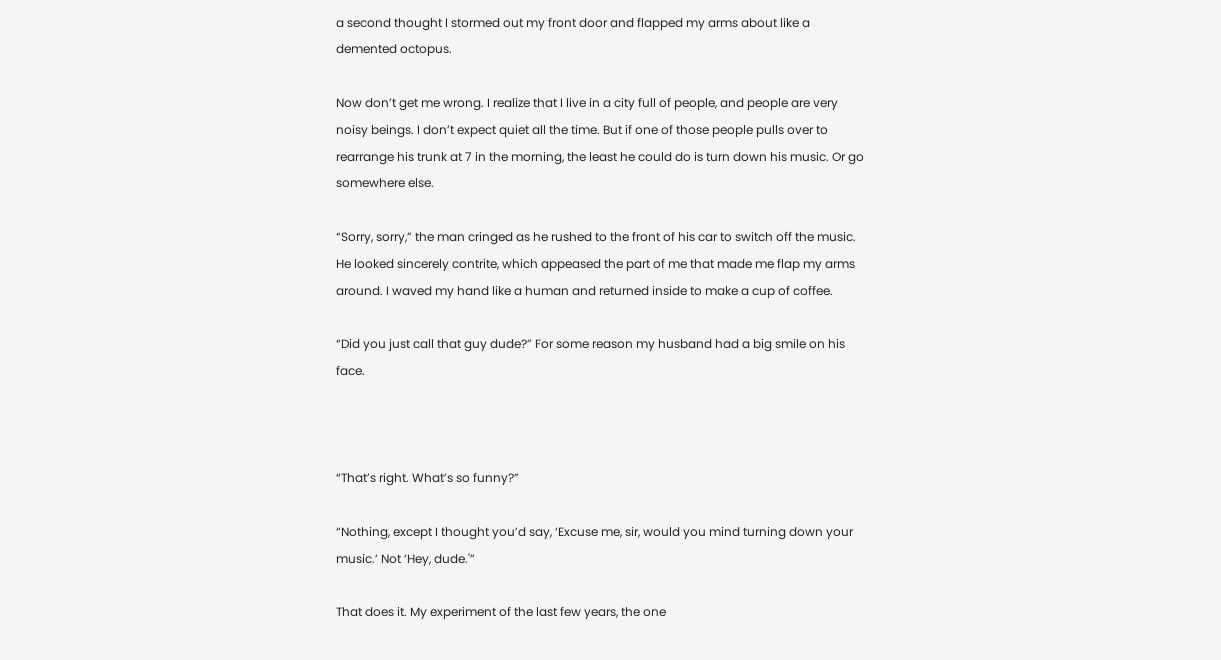a second thought I stormed out my front door and flapped my arms about like a demented octopus.

Now don’t get me wrong. I realize that I live in a city full of people, and people are very noisy beings. I don’t expect quiet all the time. But if one of those people pulls over to rearrange his trunk at 7 in the morning, the least he could do is turn down his music. Or go somewhere else.

“Sorry, sorry,” the man cringed as he rushed to the front of his car to switch off the music. He looked sincerely contrite, which appeased the part of me that made me flap my arms around. I waved my hand like a human and returned inside to make a cup of coffee.

“Did you just call that guy dude?” For some reason my husband had a big smile on his face.



“That’s right. What’s so funny?”

“Nothing, except I thought you’d say, ‘Excuse me, sir, would you mind turning down your music.’ Not ‘Hey, dude.'”

That does it. My experiment of the last few years, the one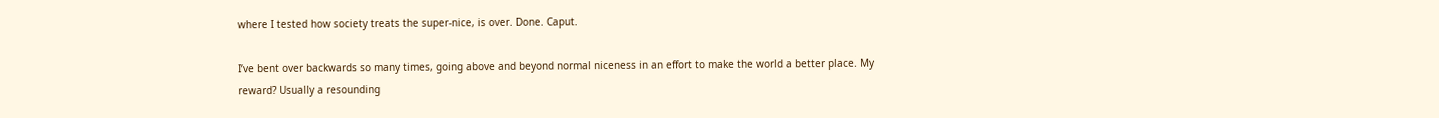where I tested how society treats the super-nice, is over. Done. Caput.

I’ve bent over backwards so many times, going above and beyond normal niceness in an effort to make the world a better place. My reward? Usually a resounding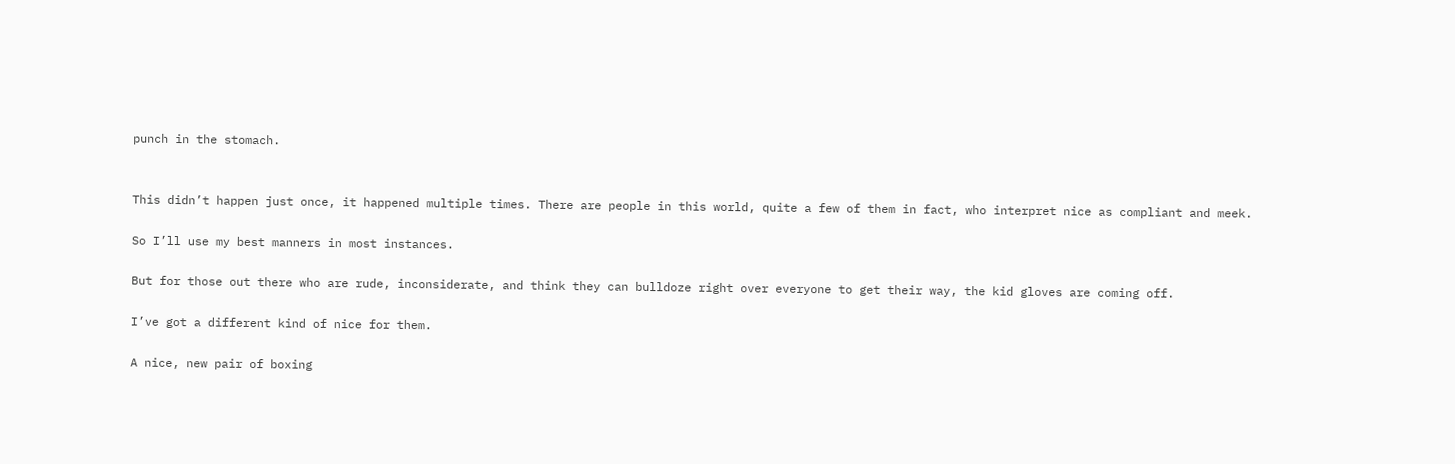punch in the stomach.


This didn’t happen just once, it happened multiple times. There are people in this world, quite a few of them in fact, who interpret nice as compliant and meek.

So I’ll use my best manners in most instances.

But for those out there who are rude, inconsiderate, and think they can bulldoze right over everyone to get their way, the kid gloves are coming off.

I’ve got a different kind of nice for them.

A nice, new pair of boxing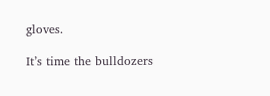gloves.

It’s time the bulldozers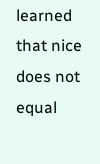learned that nice does not equal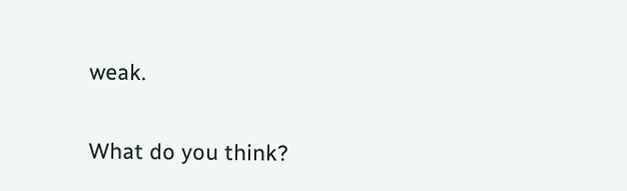weak.


What do you think?